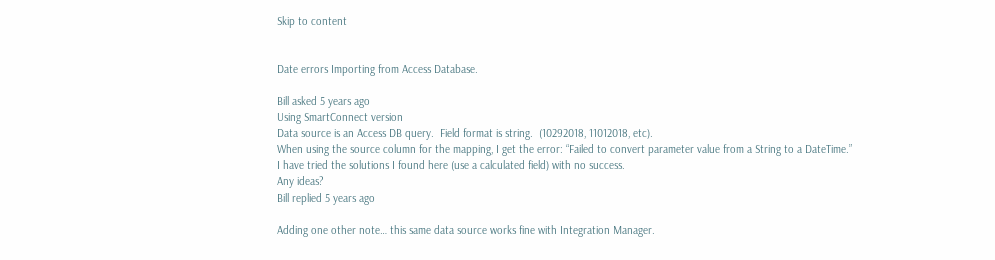Skip to content


Date errors Importing from Access Database.

Bill asked 5 years ago
Using SmartConnect version
Data source is an Access DB query.  Field format is string.  (10292018, 11012018, etc).
When using the source column for the mapping, I get the error: “Failed to convert parameter value from a String to a DateTime.”
I have tried the solutions I found here (use a calculated field) with no success.
Any ideas?
Bill replied 5 years ago

Adding one other note… this same data source works fine with Integration Manager.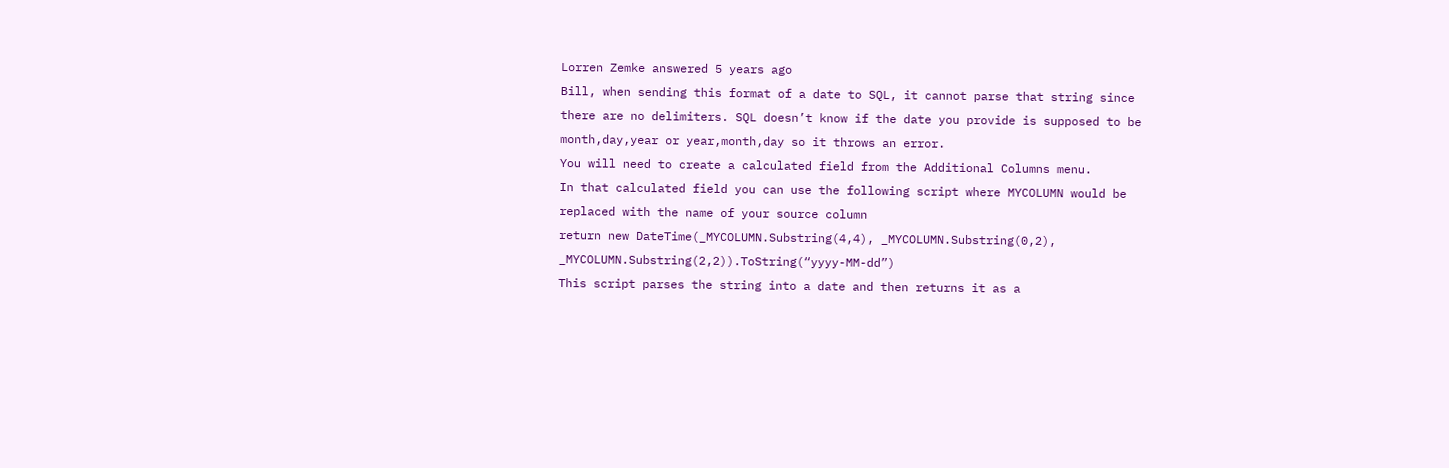Lorren Zemke answered 5 years ago
Bill, when sending this format of a date to SQL, it cannot parse that string since there are no delimiters. SQL doesn’t know if the date you provide is supposed to be month,day,year or year,month,day so it throws an error.
You will need to create a calculated field from the Additional Columns menu.
In that calculated field you can use the following script where MYCOLUMN would be replaced with the name of your source column
return new DateTime(_MYCOLUMN.Substring(4,4), _MYCOLUMN.Substring(0,2), _MYCOLUMN.Substring(2,2)).ToString(“yyyy-MM-dd”)
This script parses the string into a date and then returns it as a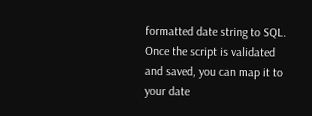formatted date string to SQL.
Once the script is validated and saved, you can map it to your date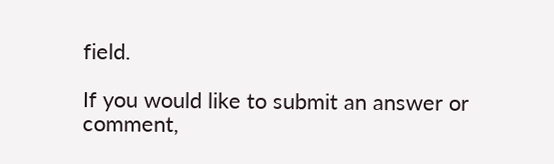field.

If you would like to submit an answer or comment,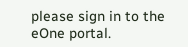please sign in to the eOne portal.